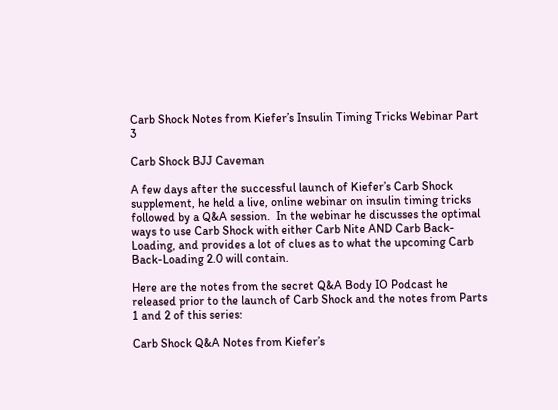Carb Shock Notes from Kiefer’s Insulin Timing Tricks Webinar Part 3

Carb Shock BJJ Caveman

A few days after the successful launch of Kiefer’s Carb Shock supplement, he held a live, online webinar on insulin timing tricks followed by a Q&A session.  In the webinar he discusses the optimal ways to use Carb Shock with either Carb Nite AND Carb Back-Loading, and provides a lot of clues as to what the upcoming Carb Back-Loading 2.0 will contain.

Here are the notes from the secret Q&A Body IO Podcast he released prior to the launch of Carb Shock and the notes from Parts 1 and 2 of this series:

Carb Shock Q&A Notes from Kiefer’s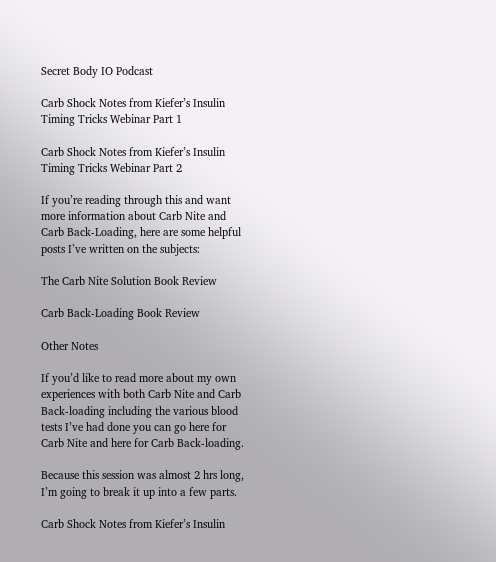Secret Body IO Podcast

Carb Shock Notes from Kiefer’s Insulin Timing Tricks Webinar Part 1

Carb Shock Notes from Kiefer’s Insulin Timing Tricks Webinar Part 2

If you’re reading through this and want more information about Carb Nite and Carb Back-Loading, here are some helpful posts I’ve written on the subjects:

The Carb Nite Solution Book Review

Carb Back-Loading Book Review

Other Notes

If you’d like to read more about my own experiences with both Carb Nite and Carb Back-loading including the various blood tests I’ve had done you can go here for Carb Nite and here for Carb Back-loading.

Because this session was almost 2 hrs long, I’m going to break it up into a few parts.

Carb Shock Notes from Kiefer’s Insulin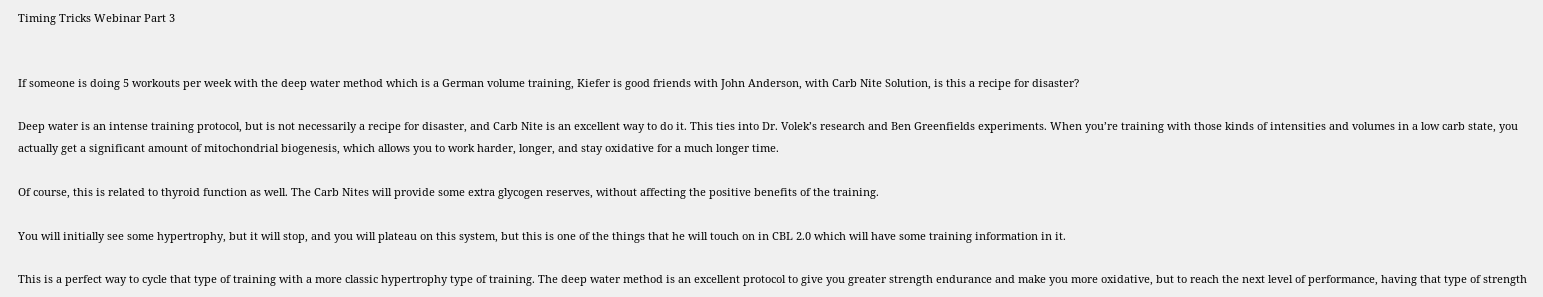Timing Tricks Webinar Part 3


If someone is doing 5 workouts per week with the deep water method which is a German volume training, Kiefer is good friends with John Anderson, with Carb Nite Solution, is this a recipe for disaster?

Deep water is an intense training protocol, but is not necessarily a recipe for disaster, and Carb Nite is an excellent way to do it. This ties into Dr. Volek’s research and Ben Greenfields experiments. When you’re training with those kinds of intensities and volumes in a low carb state, you actually get a significant amount of mitochondrial biogenesis, which allows you to work harder, longer, and stay oxidative for a much longer time.

Of course, this is related to thyroid function as well. The Carb Nites will provide some extra glycogen reserves, without affecting the positive benefits of the training.

You will initially see some hypertrophy, but it will stop, and you will plateau on this system, but this is one of the things that he will touch on in CBL 2.0 which will have some training information in it.

This is a perfect way to cycle that type of training with a more classic hypertrophy type of training. The deep water method is an excellent protocol to give you greater strength endurance and make you more oxidative, but to reach the next level of performance, having that type of strength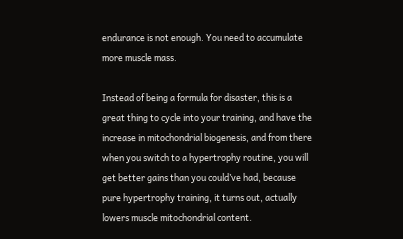endurance is not enough. You need to accumulate more muscle mass.

Instead of being a formula for disaster, this is a great thing to cycle into your training, and have the increase in mitochondrial biogenesis, and from there when you switch to a hypertrophy routine, you will get better gains than you could’ve had, because pure hypertrophy training, it turns out, actually lowers muscle mitochondrial content.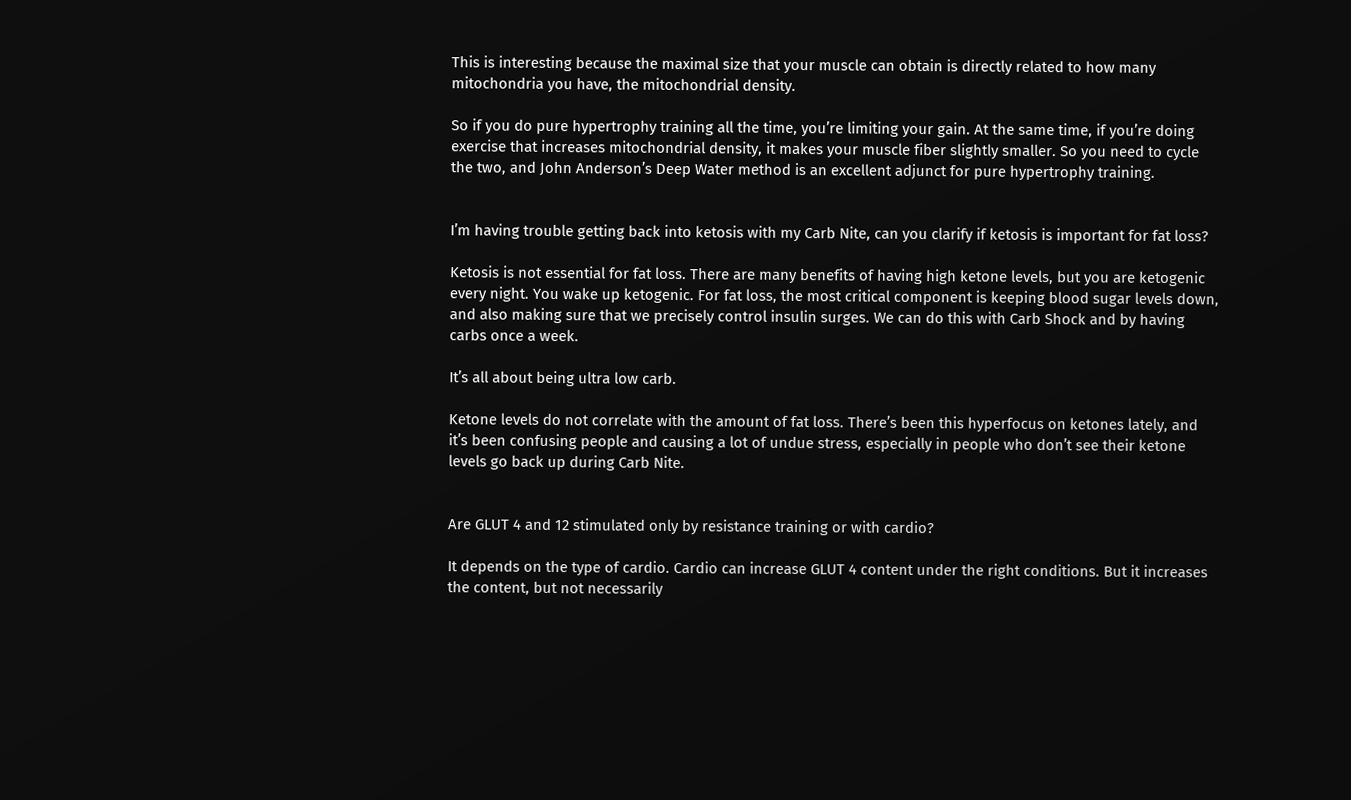This is interesting because the maximal size that your muscle can obtain is directly related to how many mitochondria you have, the mitochondrial density.

So if you do pure hypertrophy training all the time, you’re limiting your gain. At the same time, if you’re doing exercise that increases mitochondrial density, it makes your muscle fiber slightly smaller. So you need to cycle the two, and John Anderson’s Deep Water method is an excellent adjunct for pure hypertrophy training.


I’m having trouble getting back into ketosis with my Carb Nite, can you clarify if ketosis is important for fat loss?

Ketosis is not essential for fat loss. There are many benefits of having high ketone levels, but you are ketogenic every night. You wake up ketogenic. For fat loss, the most critical component is keeping blood sugar levels down, and also making sure that we precisely control insulin surges. We can do this with Carb Shock and by having carbs once a week.

It’s all about being ultra low carb.

Ketone levels do not correlate with the amount of fat loss. There’s been this hyperfocus on ketones lately, and it’s been confusing people and causing a lot of undue stress, especially in people who don’t see their ketone levels go back up during Carb Nite.


Are GLUT 4 and 12 stimulated only by resistance training or with cardio?

It depends on the type of cardio. Cardio can increase GLUT 4 content under the right conditions. But it increases the content, but not necessarily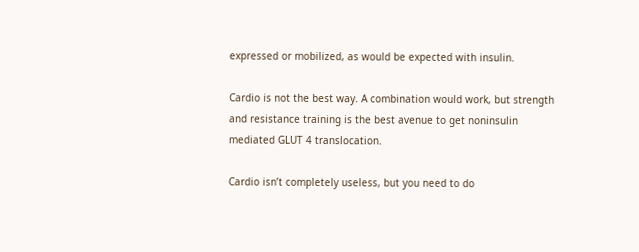expressed or mobilized, as would be expected with insulin.

Cardio is not the best way. A combination would work, but strength and resistance training is the best avenue to get noninsulin mediated GLUT 4 translocation.

Cardio isn’t completely useless, but you need to do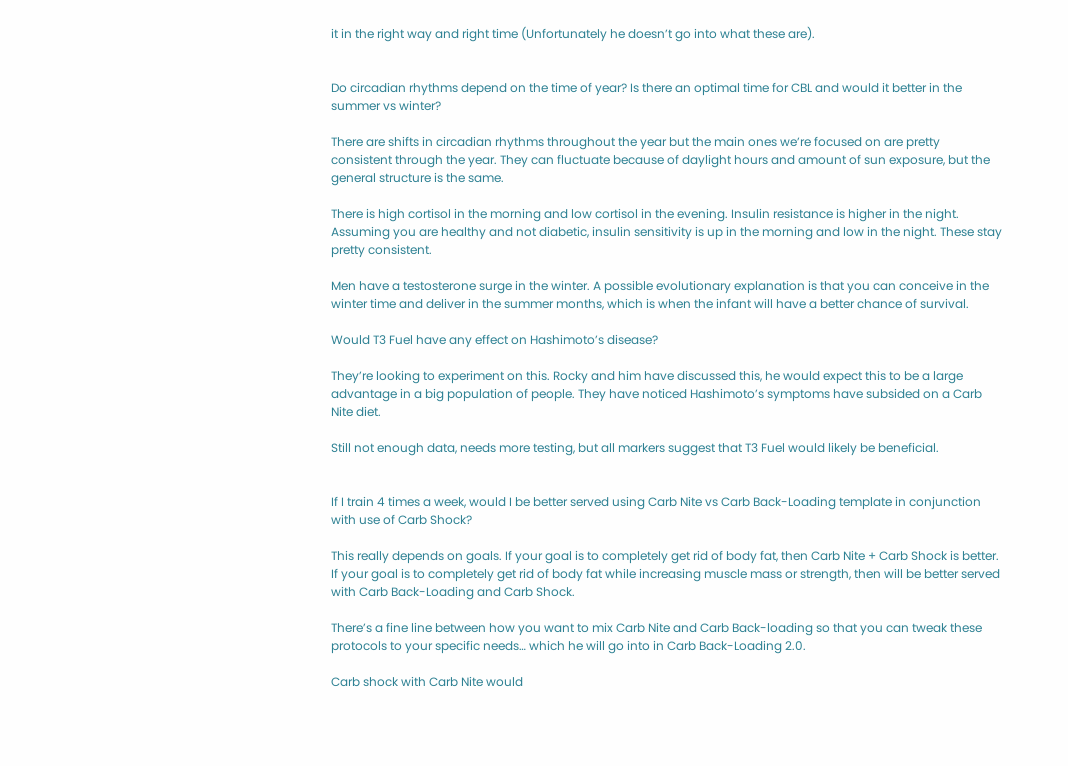it in the right way and right time (Unfortunately he doesn’t go into what these are).


Do circadian rhythms depend on the time of year? Is there an optimal time for CBL and would it better in the summer vs winter?

There are shifts in circadian rhythms throughout the year but the main ones we’re focused on are pretty consistent through the year. They can fluctuate because of daylight hours and amount of sun exposure, but the general structure is the same.

There is high cortisol in the morning and low cortisol in the evening. Insulin resistance is higher in the night. Assuming you are healthy and not diabetic, insulin sensitivity is up in the morning and low in the night. These stay pretty consistent.

Men have a testosterone surge in the winter. A possible evolutionary explanation is that you can conceive in the winter time and deliver in the summer months, which is when the infant will have a better chance of survival.

Would T3 Fuel have any effect on Hashimoto’s disease?

They’re looking to experiment on this. Rocky and him have discussed this, he would expect this to be a large advantage in a big population of people. They have noticed Hashimoto’s symptoms have subsided on a Carb Nite diet.

Still not enough data, needs more testing, but all markers suggest that T3 Fuel would likely be beneficial.


If I train 4 times a week, would I be better served using Carb Nite vs Carb Back-Loading template in conjunction with use of Carb Shock?

This really depends on goals. If your goal is to completely get rid of body fat, then Carb Nite + Carb Shock is better. If your goal is to completely get rid of body fat while increasing muscle mass or strength, then will be better served with Carb Back-Loading and Carb Shock.

There’s a fine line between how you want to mix Carb Nite and Carb Back-loading so that you can tweak these protocols to your specific needs… which he will go into in Carb Back-Loading 2.0.

Carb shock with Carb Nite would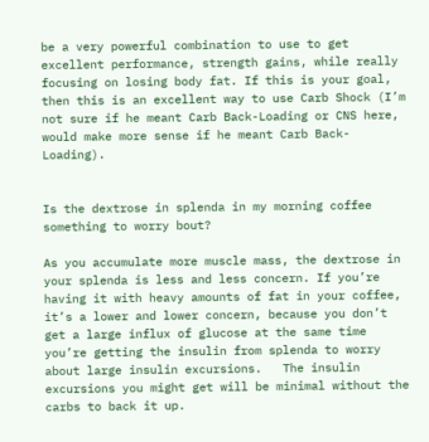be a very powerful combination to use to get excellent performance, strength gains, while really focusing on losing body fat. If this is your goal, then this is an excellent way to use Carb Shock (I’m not sure if he meant Carb Back-Loading or CNS here, would make more sense if he meant Carb Back-Loading).


Is the dextrose in splenda in my morning coffee something to worry bout?

As you accumulate more muscle mass, the dextrose in your splenda is less and less concern. If you’re having it with heavy amounts of fat in your coffee, it’s a lower and lower concern, because you don’t get a large influx of glucose at the same time you’re getting the insulin from splenda to worry about large insulin excursions.   The insulin excursions you might get will be minimal without the carbs to back it up.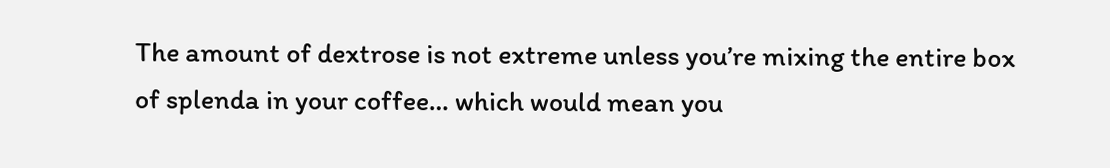The amount of dextrose is not extreme unless you’re mixing the entire box of splenda in your coffee… which would mean you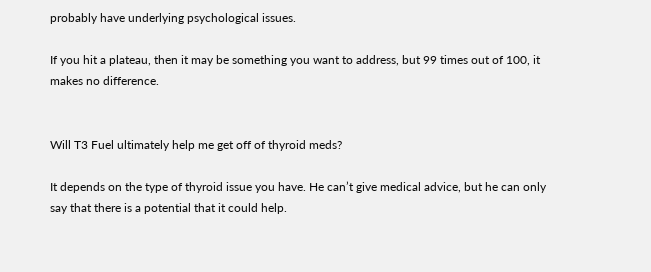probably have underlying psychological issues.

If you hit a plateau, then it may be something you want to address, but 99 times out of 100, it makes no difference.


Will T3 Fuel ultimately help me get off of thyroid meds?

It depends on the type of thyroid issue you have. He can’t give medical advice, but he can only say that there is a potential that it could help.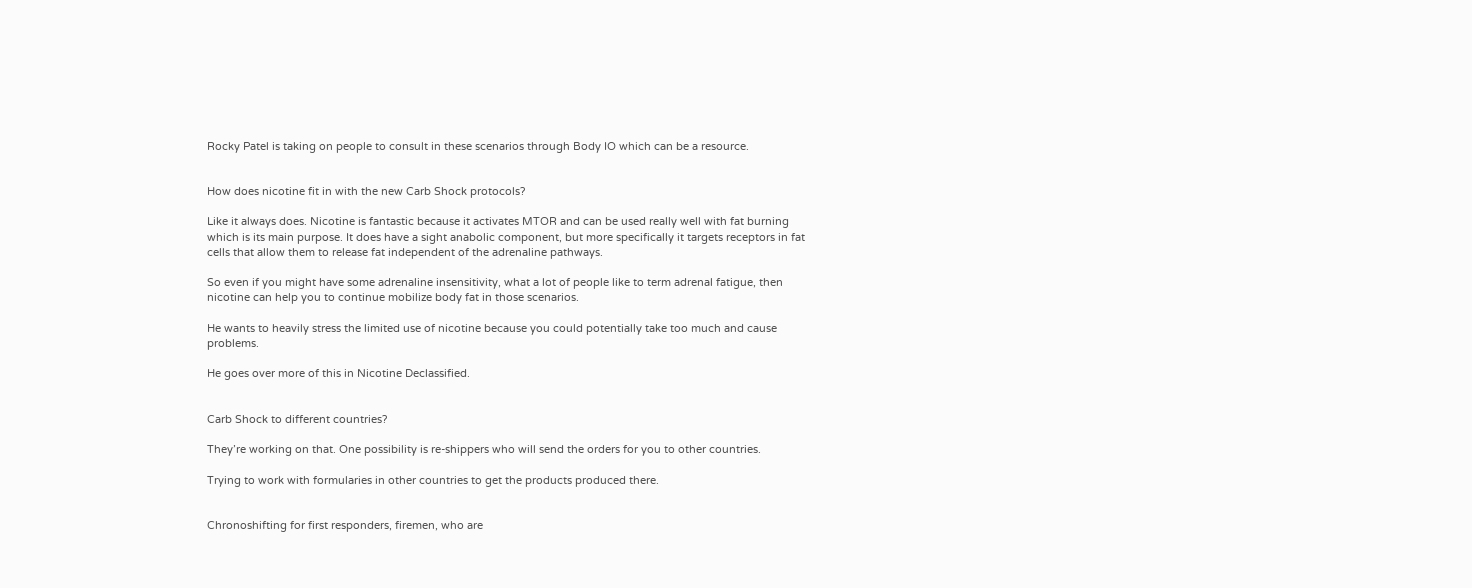Rocky Patel is taking on people to consult in these scenarios through Body IO which can be a resource.


How does nicotine fit in with the new Carb Shock protocols?

Like it always does. Nicotine is fantastic because it activates MTOR and can be used really well with fat burning which is its main purpose. It does have a sight anabolic component, but more specifically it targets receptors in fat cells that allow them to release fat independent of the adrenaline pathways.

So even if you might have some adrenaline insensitivity, what a lot of people like to term adrenal fatigue, then nicotine can help you to continue mobilize body fat in those scenarios.

He wants to heavily stress the limited use of nicotine because you could potentially take too much and cause problems.

He goes over more of this in Nicotine Declassified.


Carb Shock to different countries?

They’re working on that. One possibility is re-shippers who will send the orders for you to other countries.

Trying to work with formularies in other countries to get the products produced there.


Chronoshifting for first responders, firemen, who are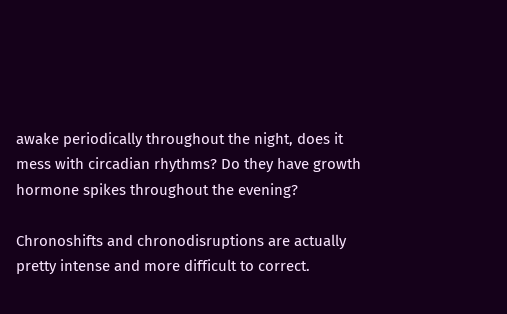awake periodically throughout the night, does it mess with circadian rhythms? Do they have growth hormone spikes throughout the evening?

Chronoshifts and chronodisruptions are actually pretty intense and more difficult to correct.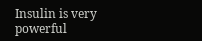Insulin is very powerful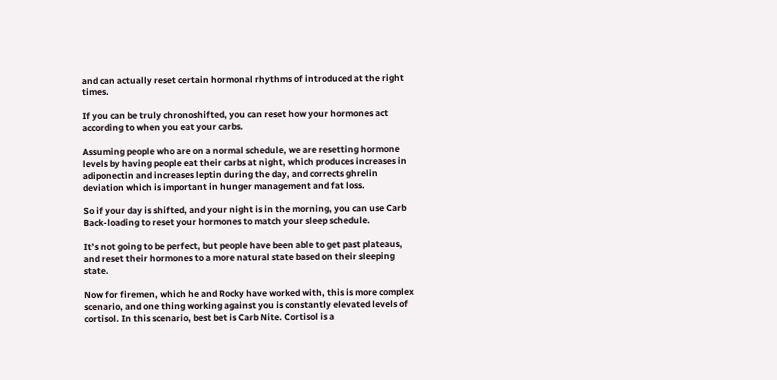and can actually reset certain hormonal rhythms of introduced at the right times.

If you can be truly chronoshifted, you can reset how your hormones act according to when you eat your carbs.

Assuming people who are on a normal schedule, we are resetting hormone levels by having people eat their carbs at night, which produces increases in adiponectin and increases leptin during the day, and corrects ghrelin deviation which is important in hunger management and fat loss.

So if your day is shifted, and your night is in the morning, you can use Carb Back-loading to reset your hormones to match your sleep schedule.

It’s not going to be perfect, but people have been able to get past plateaus, and reset their hormones to a more natural state based on their sleeping state.

Now for firemen, which he and Rocky have worked with, this is more complex scenario, and one thing working against you is constantly elevated levels of cortisol. In this scenario, best bet is Carb Nite. Cortisol is a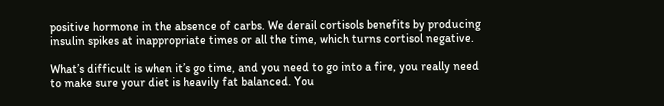positive hormone in the absence of carbs. We derail cortisols benefits by producing insulin spikes at inappropriate times or all the time, which turns cortisol negative.

What’s difficult is when it’s go time, and you need to go into a fire, you really need to make sure your diet is heavily fat balanced. You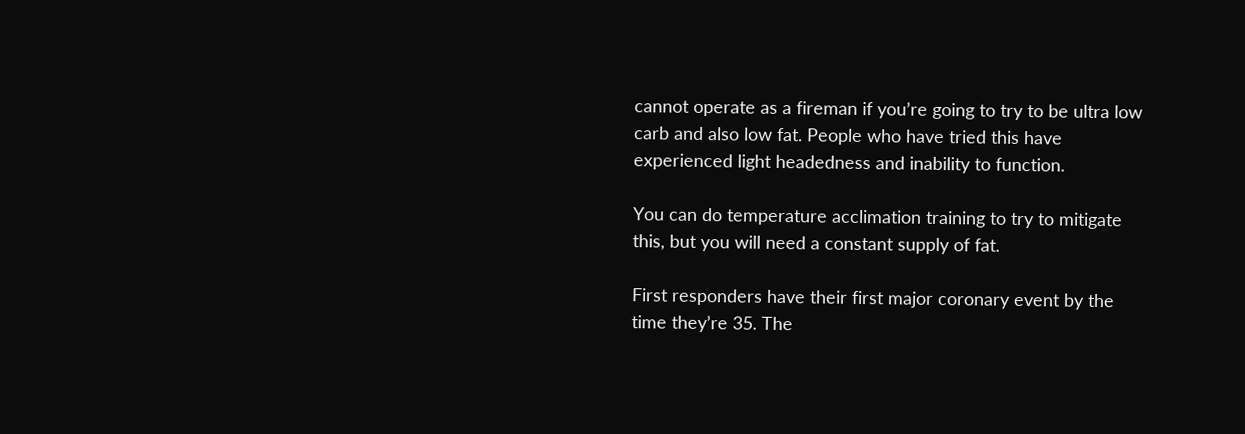cannot operate as a fireman if you’re going to try to be ultra low carb and also low fat. People who have tried this have experienced light headedness and inability to function.

You can do temperature acclimation training to try to mitigate this, but you will need a constant supply of fat.

First responders have their first major coronary event by the time they’re 35. The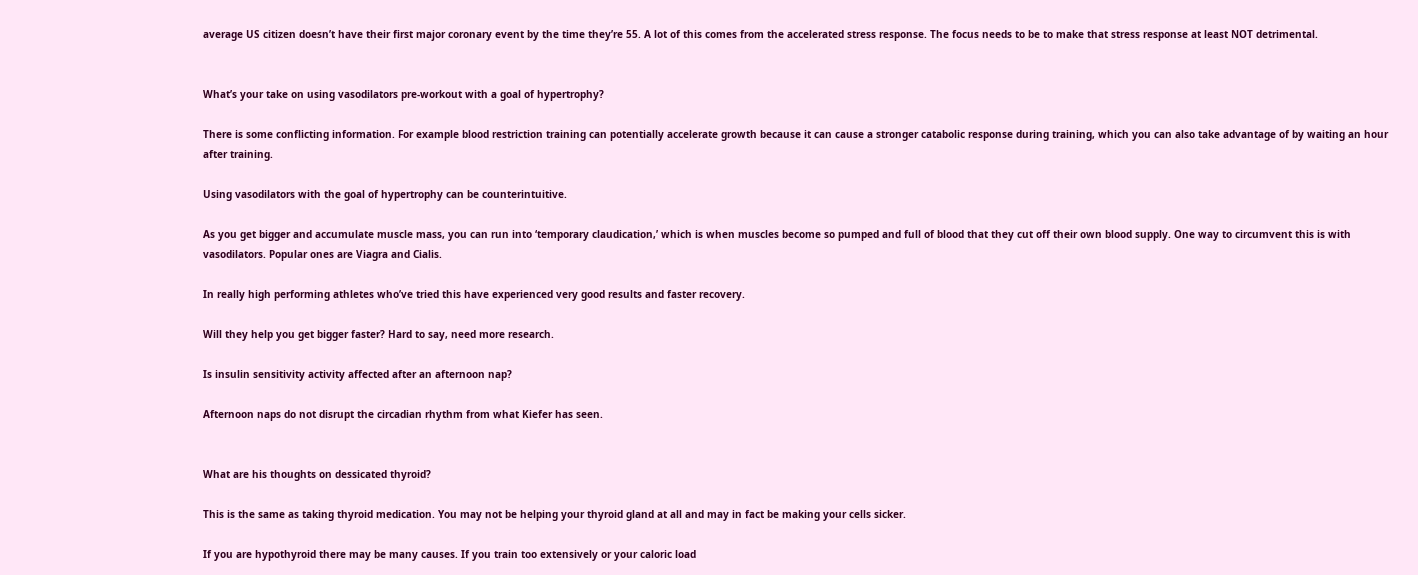average US citizen doesn’t have their first major coronary event by the time they’re 55. A lot of this comes from the accelerated stress response. The focus needs to be to make that stress response at least NOT detrimental.


What’s your take on using vasodilators pre-workout with a goal of hypertrophy?

There is some conflicting information. For example blood restriction training can potentially accelerate growth because it can cause a stronger catabolic response during training, which you can also take advantage of by waiting an hour after training.

Using vasodilators with the goal of hypertrophy can be counterintuitive.

As you get bigger and accumulate muscle mass, you can run into ‘temporary claudication,’ which is when muscles become so pumped and full of blood that they cut off their own blood supply. One way to circumvent this is with vasodilators. Popular ones are Viagra and Cialis.

In really high performing athletes who’ve tried this have experienced very good results and faster recovery.

Will they help you get bigger faster? Hard to say, need more research.

Is insulin sensitivity activity affected after an afternoon nap?

Afternoon naps do not disrupt the circadian rhythm from what Kiefer has seen.


What are his thoughts on dessicated thyroid?

This is the same as taking thyroid medication. You may not be helping your thyroid gland at all and may in fact be making your cells sicker.

If you are hypothyroid there may be many causes. If you train too extensively or your caloric load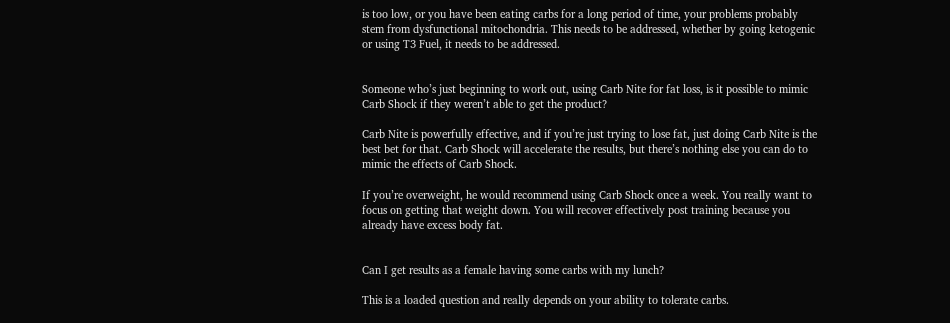is too low, or you have been eating carbs for a long period of time, your problems probably stem from dysfunctional mitochondria. This needs to be addressed, whether by going ketogenic or using T3 Fuel, it needs to be addressed.


Someone who’s just beginning to work out, using Carb Nite for fat loss, is it possible to mimic Carb Shock if they weren’t able to get the product?

Carb Nite is powerfully effective, and if you’re just trying to lose fat, just doing Carb Nite is the best bet for that. Carb Shock will accelerate the results, but there’s nothing else you can do to mimic the effects of Carb Shock.

If you’re overweight, he would recommend using Carb Shock once a week. You really want to focus on getting that weight down. You will recover effectively post training because you already have excess body fat.


Can I get results as a female having some carbs with my lunch?

This is a loaded question and really depends on your ability to tolerate carbs.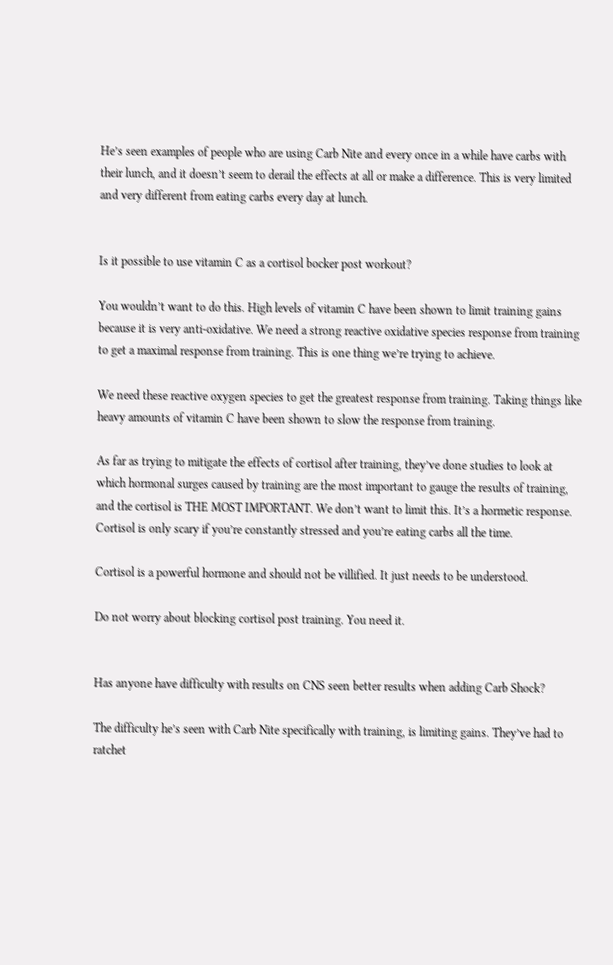He’s seen examples of people who are using Carb Nite and every once in a while have carbs with their lunch, and it doesn’t seem to derail the effects at all or make a difference. This is very limited and very different from eating carbs every day at lunch.


Is it possible to use vitamin C as a cortisol bocker post workout?

You wouldn’t want to do this. High levels of vitamin C have been shown to limit training gains because it is very anti-oxidative. We need a strong reactive oxidative species response from training to get a maximal response from training. This is one thing we’re trying to achieve.

We need these reactive oxygen species to get the greatest response from training. Taking things like heavy amounts of vitamin C have been shown to slow the response from training.

As far as trying to mitigate the effects of cortisol after training, they’ve done studies to look at which hormonal surges caused by training are the most important to gauge the results of training, and the cortisol is THE MOST IMPORTANT. We don’t want to limit this. It’s a hormetic response. Cortisol is only scary if you’re constantly stressed and you’re eating carbs all the time.

Cortisol is a powerful hormone and should not be villified. It just needs to be understood.

Do not worry about blocking cortisol post training. You need it.


Has anyone have difficulty with results on CNS seen better results when adding Carb Shock?

The difficulty he’s seen with Carb Nite specifically with training, is limiting gains. They’ve had to ratchet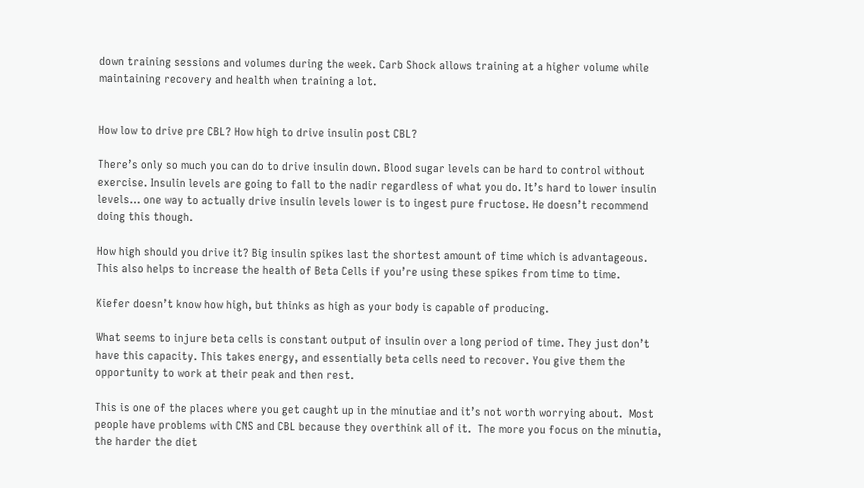down training sessions and volumes during the week. Carb Shock allows training at a higher volume while maintaining recovery and health when training a lot.


How low to drive pre CBL? How high to drive insulin post CBL?

There’s only so much you can do to drive insulin down. Blood sugar levels can be hard to control without exercise. Insulin levels are going to fall to the nadir regardless of what you do. It’s hard to lower insulin levels… one way to actually drive insulin levels lower is to ingest pure fructose. He doesn’t recommend doing this though.

How high should you drive it? Big insulin spikes last the shortest amount of time which is advantageous. This also helps to increase the health of Beta Cells if you’re using these spikes from time to time.

Kiefer doesn’t know how high, but thinks as high as your body is capable of producing.

What seems to injure beta cells is constant output of insulin over a long period of time. They just don’t have this capacity. This takes energy, and essentially beta cells need to recover. You give them the opportunity to work at their peak and then rest.

This is one of the places where you get caught up in the minutiae and it’s not worth worrying about.  Most people have problems with CNS and CBL because they overthink all of it.  The more you focus on the minutia, the harder the diet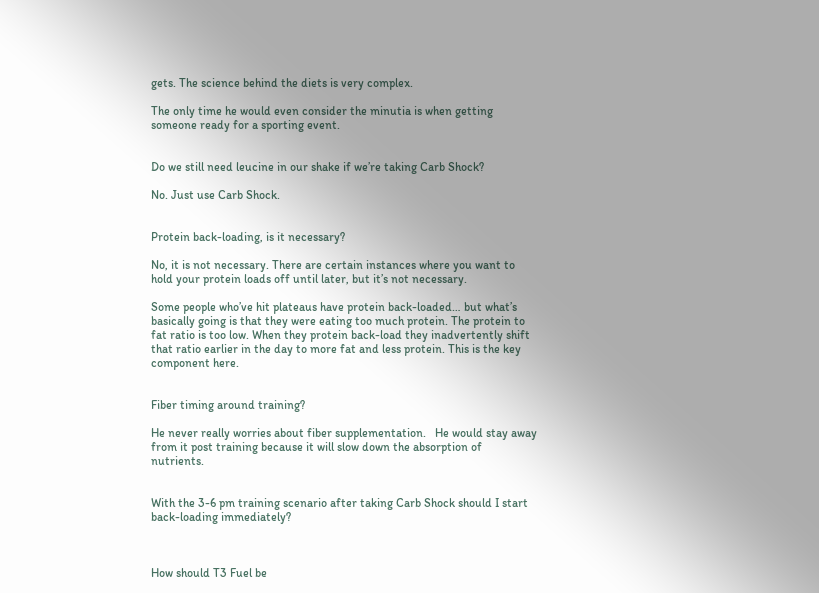gets. The science behind the diets is very complex.

The only time he would even consider the minutia is when getting someone ready for a sporting event.


Do we still need leucine in our shake if we’re taking Carb Shock?

No. Just use Carb Shock.


Protein back-loading, is it necessary?

No, it is not necessary. There are certain instances where you want to hold your protein loads off until later, but it’s not necessary.

Some people who’ve hit plateaus have protein back-loaded… but what’s basically going is that they were eating too much protein. The protein to fat ratio is too low. When they protein back-load they inadvertently shift that ratio earlier in the day to more fat and less protein. This is the key component here.


Fiber timing around training?

He never really worries about fiber supplementation.   He would stay away from it post training because it will slow down the absorption of nutrients.


With the 3-6 pm training scenario after taking Carb Shock should I start back-loading immediately?



How should T3 Fuel be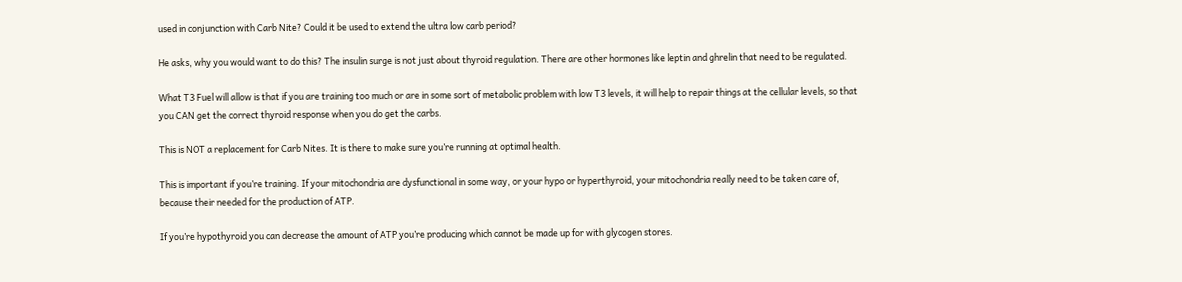used in conjunction with Carb Nite? Could it be used to extend the ultra low carb period?

He asks, why you would want to do this? The insulin surge is not just about thyroid regulation. There are other hormones like leptin and ghrelin that need to be regulated.

What T3 Fuel will allow is that if you are training too much or are in some sort of metabolic problem with low T3 levels, it will help to repair things at the cellular levels, so that you CAN get the correct thyroid response when you do get the carbs.

This is NOT a replacement for Carb Nites. It is there to make sure you’re running at optimal health.

This is important if you’re training. If your mitochondria are dysfunctional in some way, or your hypo or hyperthyroid, your mitochondria really need to be taken care of, because their needed for the production of ATP.

If you’re hypothyroid you can decrease the amount of ATP you’re producing which cannot be made up for with glycogen stores.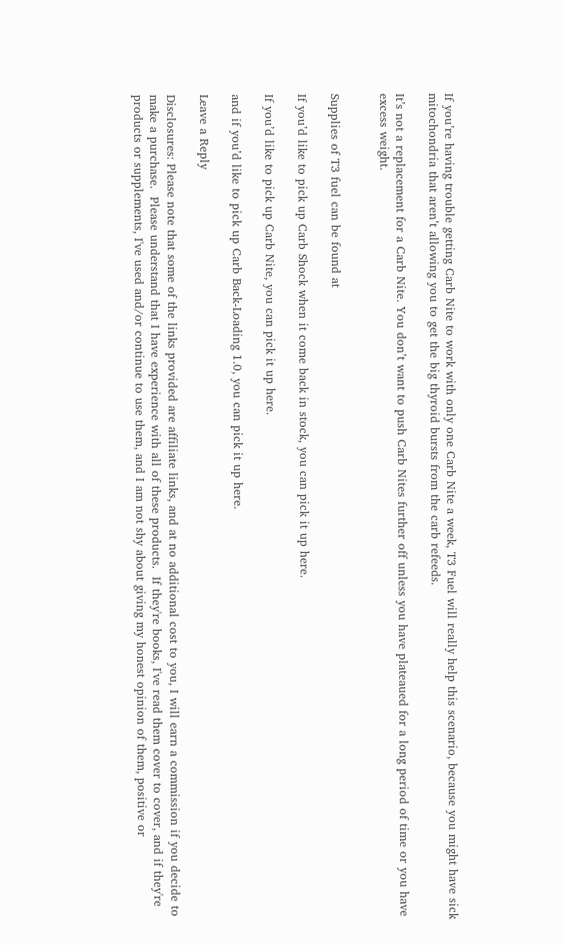If you’re having trouble getting Carb Nite to work with only one Carb Nite a week, T3 Fuel will really help this scenario, because you might have sick mitochondria that aren’t allowing you to get the big thyroid bursts from the carb refeeds.

It’s not a replacement for a Carb Nite. You don’t want to push Carb Nites further off unless you have plateaued for a long period of time or you have excess weight.


Supplies of T3 fuel can be found at

If you’d like to pick up Carb Shock when it come back in stock, you can pick it up here.

If you’d like to pick up Carb Nite, you can pick it up here.

and if you’d like to pick up Carb Back-Loading 1.0, you can pick it up here.

Leave a Reply

Disclosures: Please note that some of the links provided are affiliate links, and at no additional cost to you, I will earn a commission if you decide to make a purchase.  Please understand that I have experience with all of these products.  If they're books, I've read them cover to cover, and if they're products or supplements, I've used and/or continue to use them, and I am not shy about giving my honest opinion of them, positive or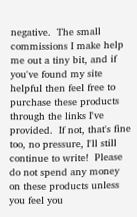negative.  The small commissions I make help me out a tiny bit, and if you've found my site helpful then feel free to purchase these products through the links I've provided.  If not, that's fine too, no pressure, I'll still continue to write!  Please do not spend any money on these products unless you feel you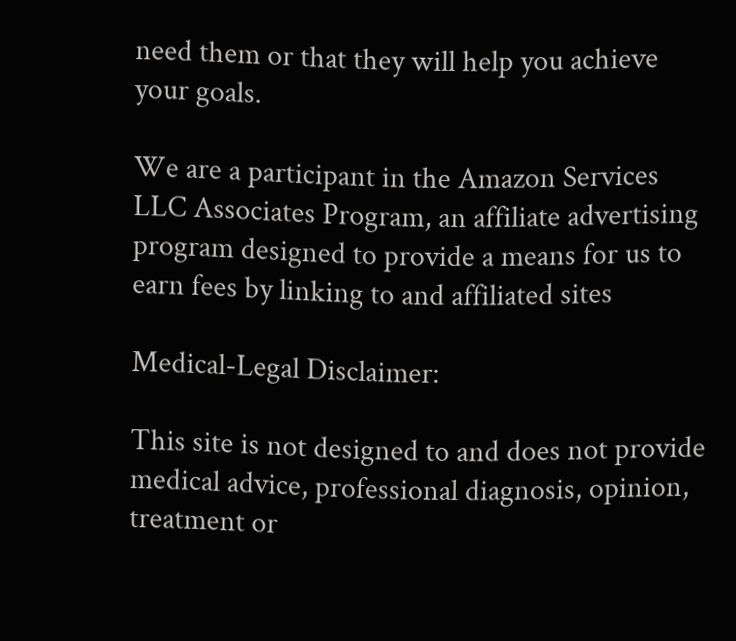need them or that they will help you achieve your goals.

We are a participant in the Amazon Services LLC Associates Program, an affiliate advertising program designed to provide a means for us to earn fees by linking to and affiliated sites

Medical-Legal Disclaimer:

This site is not designed to and does not provide medical advice, professional diagnosis, opinion, treatment or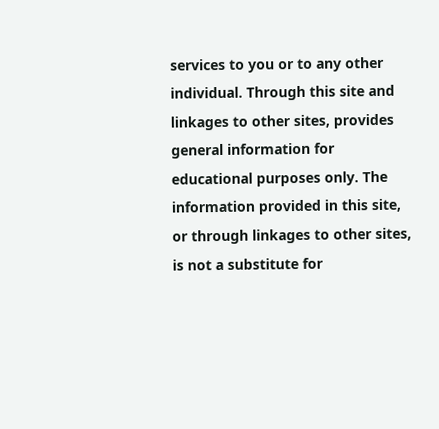services to you or to any other individual. Through this site and linkages to other sites, provides general information for educational purposes only. The information provided in this site, or through linkages to other sites, is not a substitute for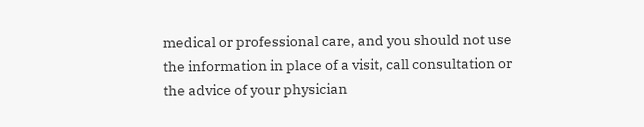medical or professional care, and you should not use the information in place of a visit, call consultation or the advice of your physician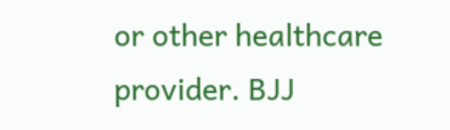or other healthcare provider. BJJ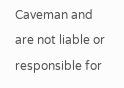Caveman and are not liable or responsible for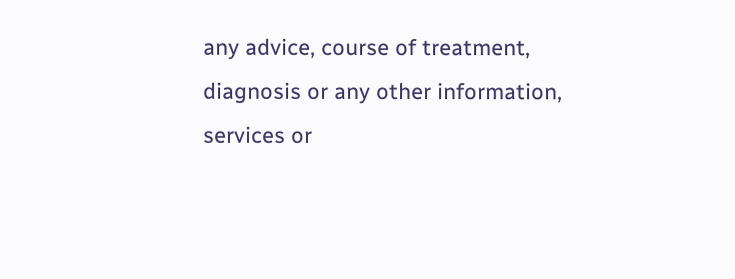any advice, course of treatment, diagnosis or any other information, services or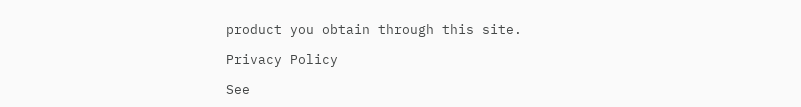product you obtain through this site.

Privacy Policy

See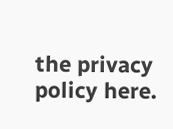the privacy policy here.